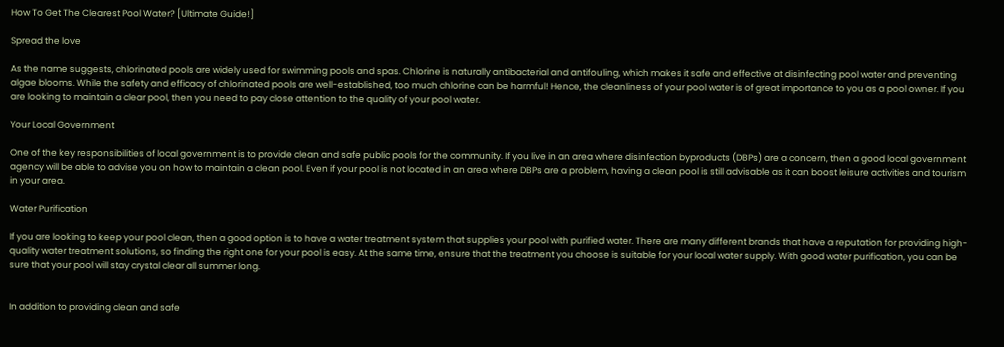How To Get The Clearest Pool Water? [Ultimate Guide!]

Spread the love

As the name suggests, chlorinated pools are widely used for swimming pools and spas. Chlorine is naturally antibacterial and antifouling, which makes it safe and effective at disinfecting pool water and preventing algae blooms. While the safety and efficacy of chlorinated pools are well-established, too much chlorine can be harmful! Hence, the cleanliness of your pool water is of great importance to you as a pool owner. If you are looking to maintain a clear pool, then you need to pay close attention to the quality of your pool water.

Your Local Government

One of the key responsibilities of local government is to provide clean and safe public pools for the community. If you live in an area where disinfection byproducts (DBPs) are a concern, then a good local government agency will be able to advise you on how to maintain a clean pool. Even if your pool is not located in an area where DBPs are a problem, having a clean pool is still advisable as it can boost leisure activities and tourism in your area.

Water Purification

If you are looking to keep your pool clean, then a good option is to have a water treatment system that supplies your pool with purified water. There are many different brands that have a reputation for providing high-quality water treatment solutions, so finding the right one for your pool is easy. At the same time, ensure that the treatment you choose is suitable for your local water supply. With good water purification, you can be sure that your pool will stay crystal clear all summer long.


In addition to providing clean and safe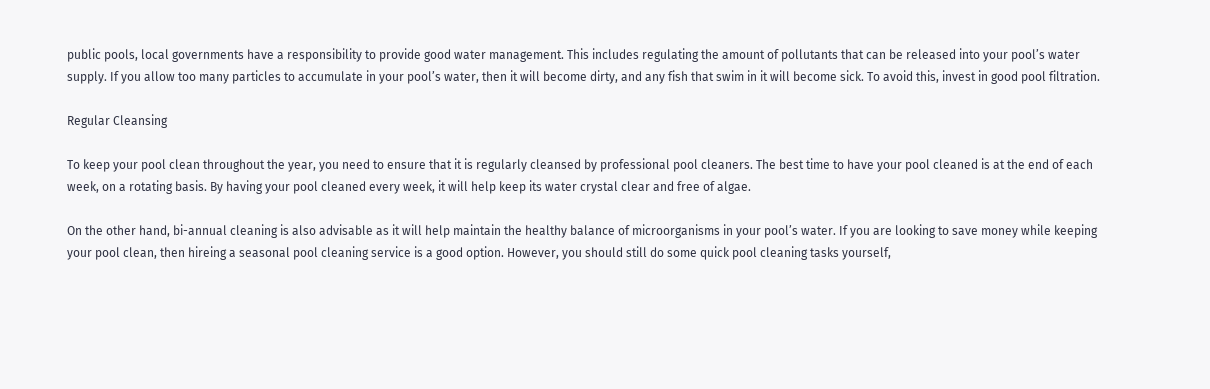public pools, local governments have a responsibility to provide good water management. This includes regulating the amount of pollutants that can be released into your pool’s water supply. If you allow too many particles to accumulate in your pool’s water, then it will become dirty, and any fish that swim in it will become sick. To avoid this, invest in good pool filtration.

Regular Cleansing

To keep your pool clean throughout the year, you need to ensure that it is regularly cleansed by professional pool cleaners. The best time to have your pool cleaned is at the end of each week, on a rotating basis. By having your pool cleaned every week, it will help keep its water crystal clear and free of algae.

On the other hand, bi-annual cleaning is also advisable as it will help maintain the healthy balance of microorganisms in your pool’s water. If you are looking to save money while keeping your pool clean, then hireing a seasonal pool cleaning service is a good option. However, you should still do some quick pool cleaning tasks yourself,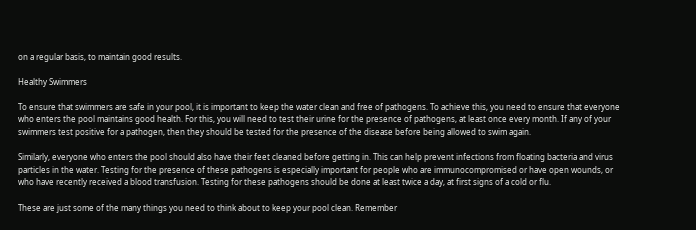on a regular basis, to maintain good results.

Healthy Swimmers

To ensure that swimmers are safe in your pool, it is important to keep the water clean and free of pathogens. To achieve this, you need to ensure that everyone who enters the pool maintains good health. For this, you will need to test their urine for the presence of pathogens, at least once every month. If any of your swimmers test positive for a pathogen, then they should be tested for the presence of the disease before being allowed to swim again.

Similarly, everyone who enters the pool should also have their feet cleaned before getting in. This can help prevent infections from floating bacteria and virus particles in the water. Testing for the presence of these pathogens is especially important for people who are immunocompromised or have open wounds, or who have recently received a blood transfusion. Testing for these pathogens should be done at least twice a day, at first signs of a cold or flu.

These are just some of the many things you need to think about to keep your pool clean. Remember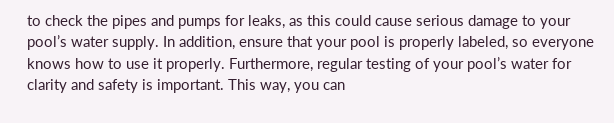to check the pipes and pumps for leaks, as this could cause serious damage to your pool’s water supply. In addition, ensure that your pool is properly labeled, so everyone knows how to use it properly. Furthermore, regular testing of your pool’s water for clarity and safety is important. This way, you can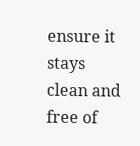ensure it stays clean and free of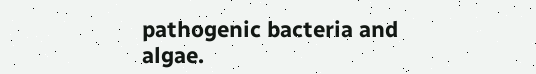pathogenic bacteria and algae.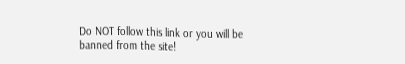Do NOT follow this link or you will be banned from the site!